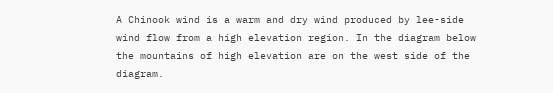A Chinook wind is a warm and dry wind produced by lee-side wind flow from a high elevation region. In the diagram below the mountains of high elevation are on the west side of the diagram.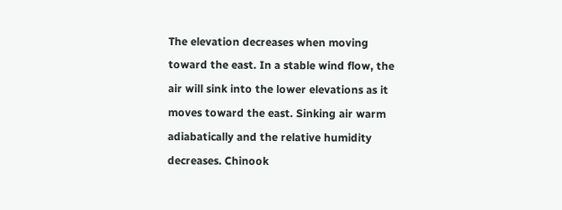The elevation decreases when moving toward the east. In a stable wind flow, the air will sink into the lower elevations as it moves toward the east. Sinking air warm adiabatically and the relative humidity decreases. Chinook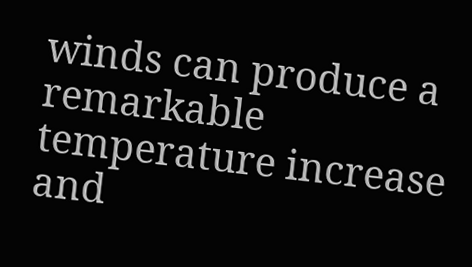winds can produce a remarkable temperature increase and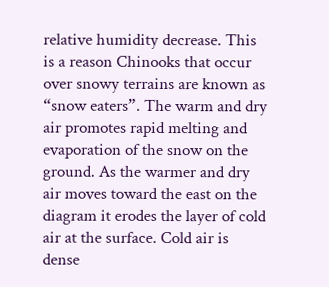relative humidity decrease. This is a reason Chinooks that occur over snowy terrains are known as “snow eaters”. The warm and dry air promotes rapid melting and evaporation of the snow on the ground. As the warmer and dry air moves toward the east on the diagram it erodes the layer of cold air at the surface. Cold air is dense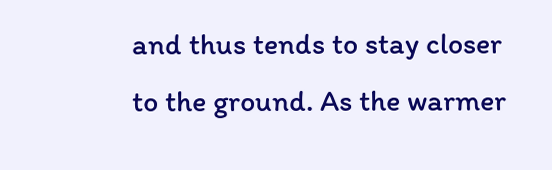and thus tends to stay closer to the ground. As the warmer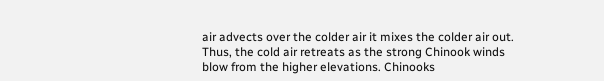air advects over the colder air it mixes the colder air out. Thus, the cold air retreats as the strong Chinook winds blow from the higher elevations. Chinooks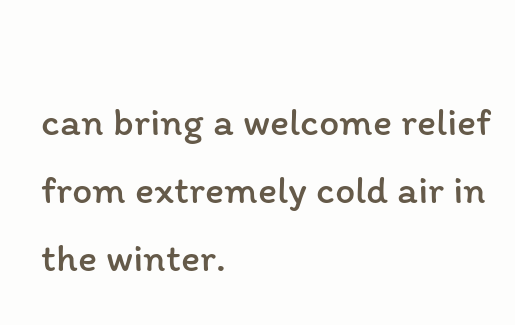can bring a welcome relief from extremely cold air in the winter.